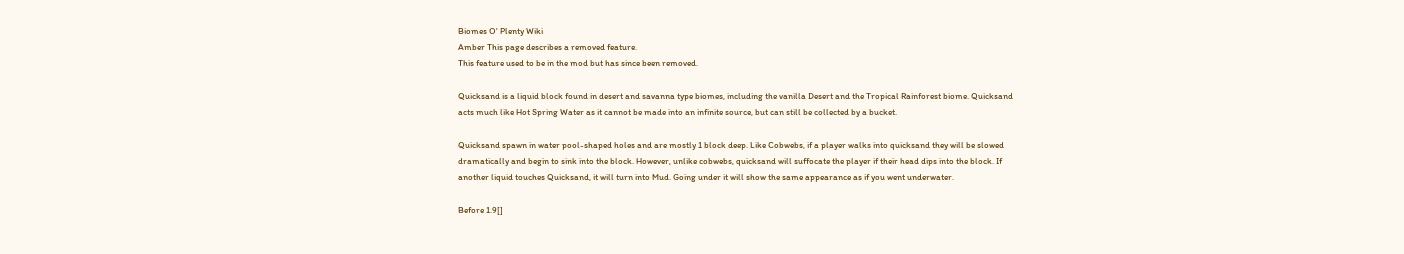Biomes O' Plenty Wiki
Amber This page describes a removed feature.
This feature used to be in the mod but has since been removed.

Quicksand is a liquid block found in desert and savanna type biomes, including the vanilla Desert and the Tropical Rainforest biome. Quicksand acts much like Hot Spring Water as it cannot be made into an infinite source, but can still be collected by a bucket.

Quicksand spawn in water pool-shaped holes and are mostly 1 block deep. Like Cobwebs, if a player walks into quicksand they will be slowed dramatically and begin to sink into the block. However, unlike cobwebs, quicksand will suffocate the player if their head dips into the block. If another liquid touches Quicksand, it will turn into Mud. Going under it will show the same appearance as if you went underwater.

Before 1.9[]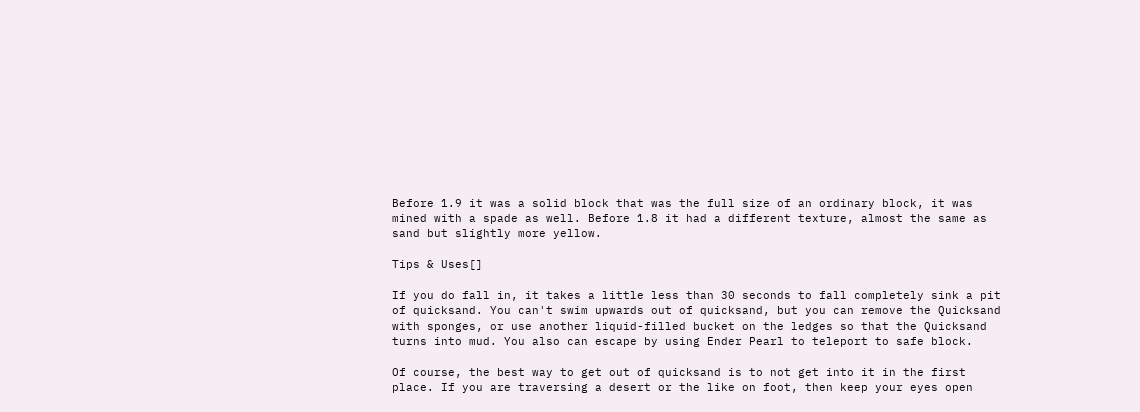Before 1.9 it was a solid block that was the full size of an ordinary block, it was mined with a spade as well. Before 1.8 it had a different texture, almost the same as sand but slightly more yellow.

Tips & Uses[]

If you do fall in, it takes a little less than 30 seconds to fall completely sink a pit of quicksand. You can't swim upwards out of quicksand, but you can remove the Quicksand with sponges, or use another liquid-filled bucket on the ledges so that the Quicksand turns into mud. You also can escape by using Ender Pearl to teleport to safe block.

Of course, the best way to get out of quicksand is to not get into it in the first place. If you are traversing a desert or the like on foot, then keep your eyes open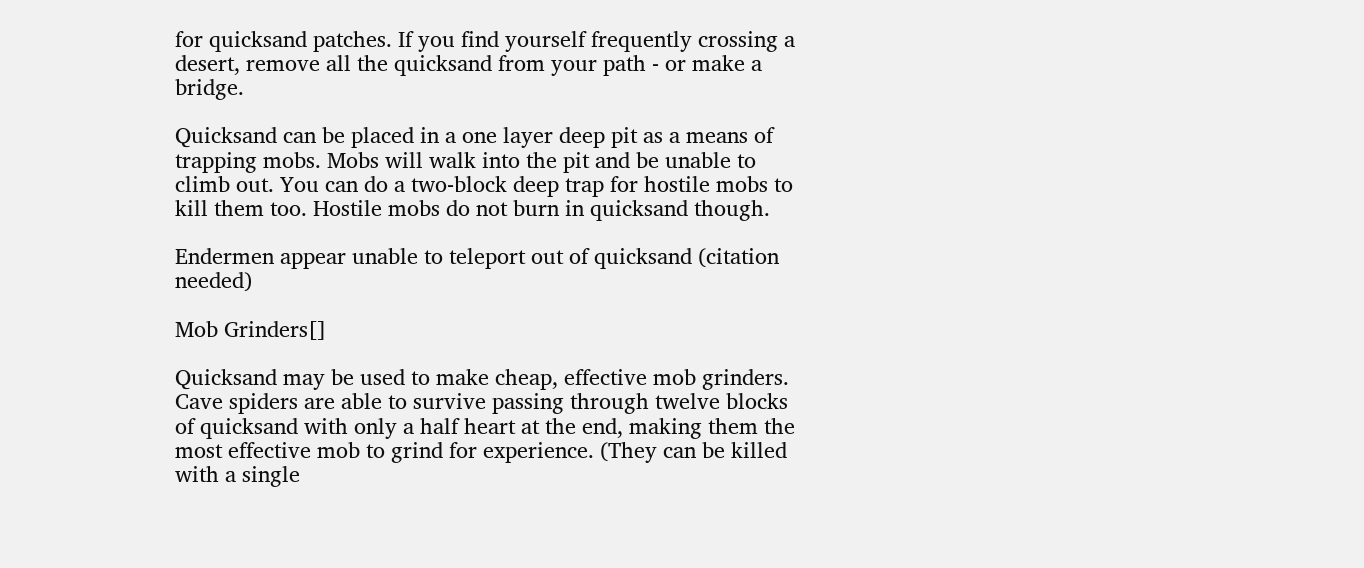for quicksand patches. If you find yourself frequently crossing a desert, remove all the quicksand from your path - or make a bridge.

Quicksand can be placed in a one layer deep pit as a means of trapping mobs. Mobs will walk into the pit and be unable to climb out. You can do a two-block deep trap for hostile mobs to kill them too. Hostile mobs do not burn in quicksand though.

Endermen appear unable to teleport out of quicksand (citation needed)

Mob Grinders[]

Quicksand may be used to make cheap, effective mob grinders. Cave spiders are able to survive passing through twelve blocks of quicksand with only a half heart at the end, making them the most effective mob to grind for experience. (They can be killed with a single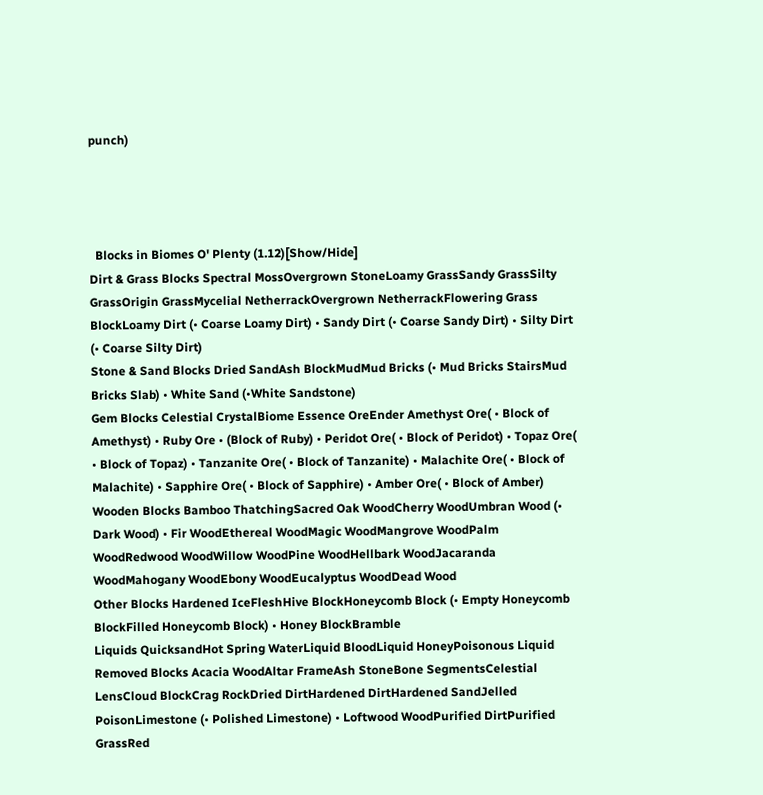punch)




  Blocks in Biomes O' Plenty (1.12)[Show/Hide]
Dirt & Grass Blocks Spectral MossOvergrown StoneLoamy GrassSandy GrassSilty GrassOrigin GrassMycelial NetherrackOvergrown NetherrackFlowering Grass BlockLoamy Dirt (• Coarse Loamy Dirt) • Sandy Dirt (• Coarse Sandy Dirt) • Silty Dirt (• Coarse Silty Dirt)
Stone & Sand Blocks Dried SandAsh BlockMudMud Bricks (• Mud Bricks StairsMud Bricks Slab) • White Sand (•White Sandstone)
Gem Blocks Celestial CrystalBiome Essence OreEnder Amethyst Ore( • Block of Amethyst) • Ruby Ore • (Block of Ruby) • Peridot Ore( • Block of Peridot) • Topaz Ore( • Block of Topaz) • Tanzanite Ore( • Block of Tanzanite) • Malachite Ore( • Block of Malachite) • Sapphire Ore( • Block of Sapphire) • Amber Ore( • Block of Amber)
Wooden Blocks Bamboo ThatchingSacred Oak WoodCherry WoodUmbran Wood (• Dark Wood) • Fir WoodEthereal WoodMagic WoodMangrove WoodPalm WoodRedwood WoodWillow WoodPine WoodHellbark WoodJacaranda WoodMahogany WoodEbony WoodEucalyptus WoodDead Wood
Other Blocks Hardened IceFleshHive BlockHoneycomb Block (• Empty Honeycomb BlockFilled Honeycomb Block) • Honey BlockBramble
Liquids QuicksandHot Spring WaterLiquid BloodLiquid HoneyPoisonous Liquid
Removed Blocks Acacia WoodAltar FrameAsh StoneBone SegmentsCelestial LensCloud BlockCrag RockDried DirtHardened DirtHardened SandJelled PoisonLimestone (• Polished Limestone) • Loftwood WoodPurified DirtPurified GrassRed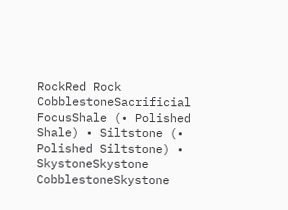RockRed Rock CobblestoneSacrificial FocusShale (• Polished Shale) • Siltstone (• Polished Siltstone) • SkystoneSkystone CobblestoneSkystone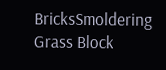BricksSmoldering Grass Block